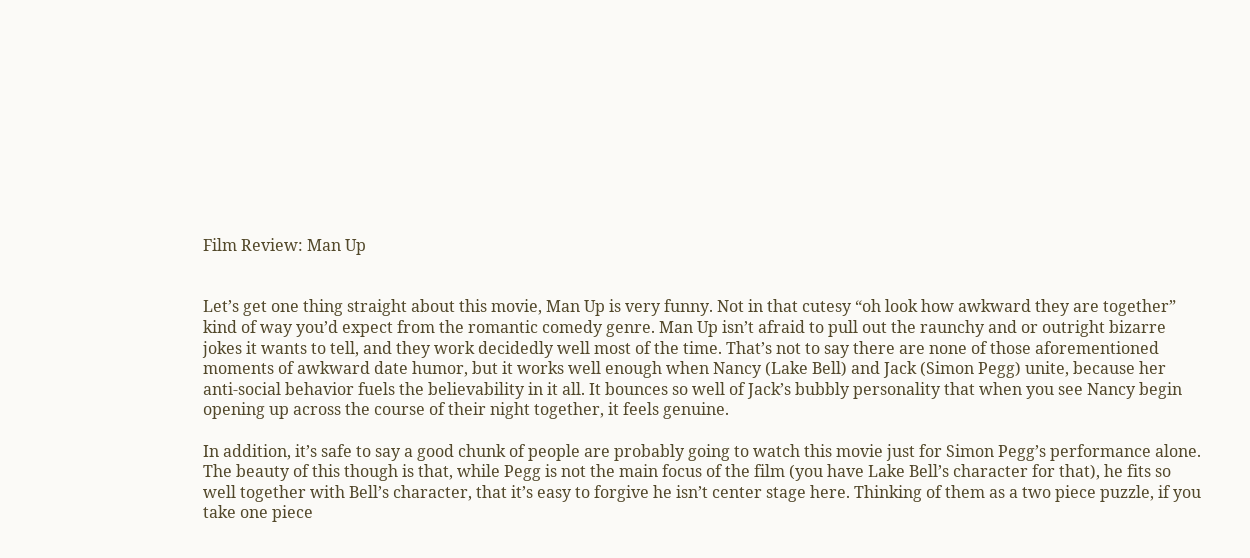Film Review: Man Up


Let’s get one thing straight about this movie, Man Up is very funny. Not in that cutesy “oh look how awkward they are together” kind of way you’d expect from the romantic comedy genre. Man Up isn’t afraid to pull out the raunchy and or outright bizarre jokes it wants to tell, and they work decidedly well most of the time. That’s not to say there are none of those aforementioned moments of awkward date humor, but it works well enough when Nancy (Lake Bell) and Jack (Simon Pegg) unite, because her anti-social behavior fuels the believability in it all. It bounces so well of Jack’s bubbly personality that when you see Nancy begin opening up across the course of their night together, it feels genuine.

In addition, it’s safe to say a good chunk of people are probably going to watch this movie just for Simon Pegg’s performance alone. The beauty of this though is that, while Pegg is not the main focus of the film (you have Lake Bell’s character for that), he fits so well together with Bell’s character, that it’s easy to forgive he isn’t center stage here. Thinking of them as a two piece puzzle, if you take one piece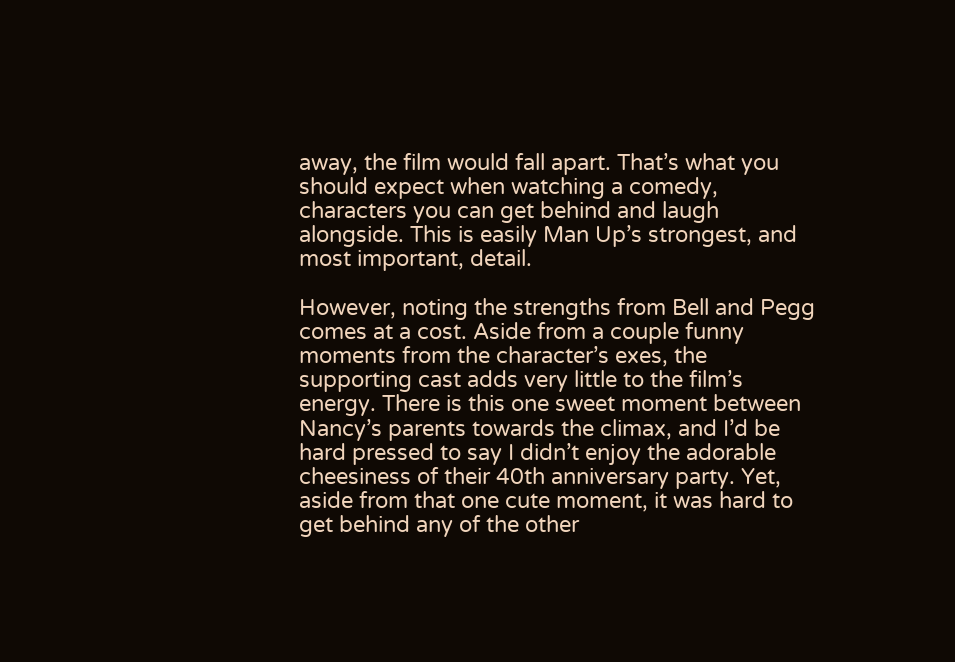away, the film would fall apart. That’s what you should expect when watching a comedy, characters you can get behind and laugh alongside. This is easily Man Up’s strongest, and most important, detail.

However, noting the strengths from Bell and Pegg comes at a cost. Aside from a couple funny moments from the character’s exes, the supporting cast adds very little to the film’s energy. There is this one sweet moment between Nancy’s parents towards the climax, and I’d be hard pressed to say I didn’t enjoy the adorable cheesiness of their 40th anniversary party. Yet, aside from that one cute moment, it was hard to get behind any of the other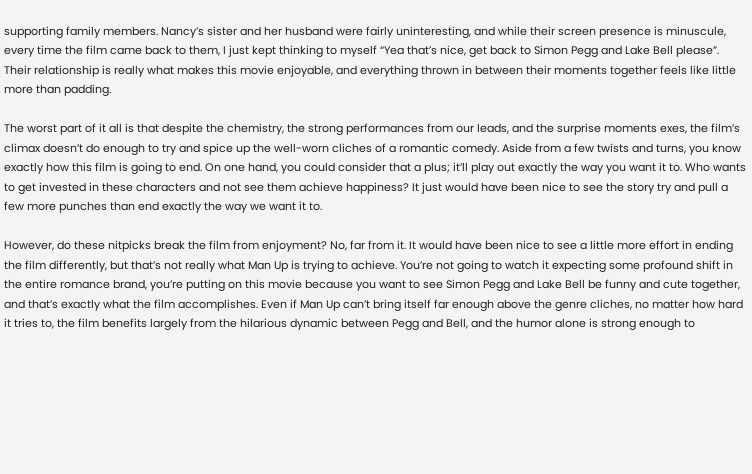supporting family members. Nancy’s sister and her husband were fairly uninteresting, and while their screen presence is minuscule, every time the film came back to them, I just kept thinking to myself “Yea that’s nice, get back to Simon Pegg and Lake Bell please”. Their relationship is really what makes this movie enjoyable, and everything thrown in between their moments together feels like little more than padding.

The worst part of it all is that despite the chemistry, the strong performances from our leads, and the surprise moments exes, the film’s climax doesn’t do enough to try and spice up the well-worn cliches of a romantic comedy. Aside from a few twists and turns, you know exactly how this film is going to end. On one hand, you could consider that a plus; it’ll play out exactly the way you want it to. Who wants to get invested in these characters and not see them achieve happiness? It just would have been nice to see the story try and pull a few more punches than end exactly the way we want it to.

However, do these nitpicks break the film from enjoyment? No, far from it. It would have been nice to see a little more effort in ending the film differently, but that’s not really what Man Up is trying to achieve. You’re not going to watch it expecting some profound shift in the entire romance brand, you’re putting on this movie because you want to see Simon Pegg and Lake Bell be funny and cute together, and that’s exactly what the film accomplishes. Even if Man Up can’t bring itself far enough above the genre cliches, no matter how hard it tries to, the film benefits largely from the hilarious dynamic between Pegg and Bell, and the humor alone is strong enough to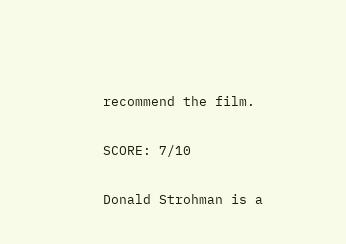recommend the film.

SCORE: 7/10

Donald Strohman is a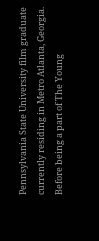Pennsylvania State University film graduate currently residing in Metro Atlanta, Georgia. Before being a part of The Young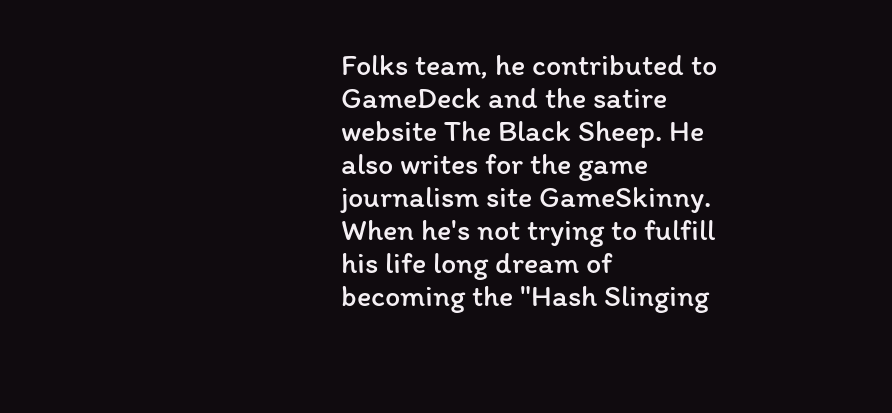Folks team, he contributed to GameDeck and the satire website The Black Sheep. He also writes for the game journalism site GameSkinny. When he's not trying to fulfill his life long dream of becoming the "Hash Slinging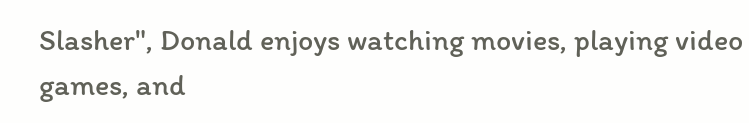Slasher", Donald enjoys watching movies, playing video games, and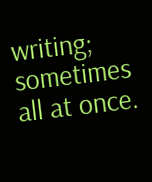writing; sometimes all at once.